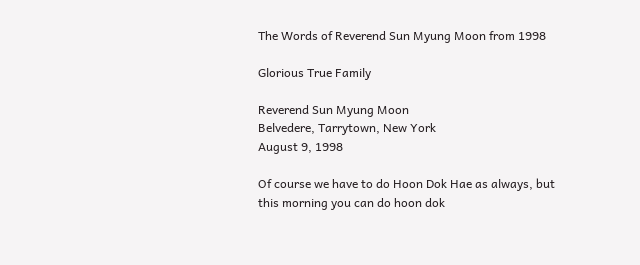The Words of Reverend Sun Myung Moon from 1998

Glorious True Family

Reverend Sun Myung Moon
Belvedere, Tarrytown, New York
August 9, 1998

Of course we have to do Hoon Dok Hae as always, but this morning you can do hoon dok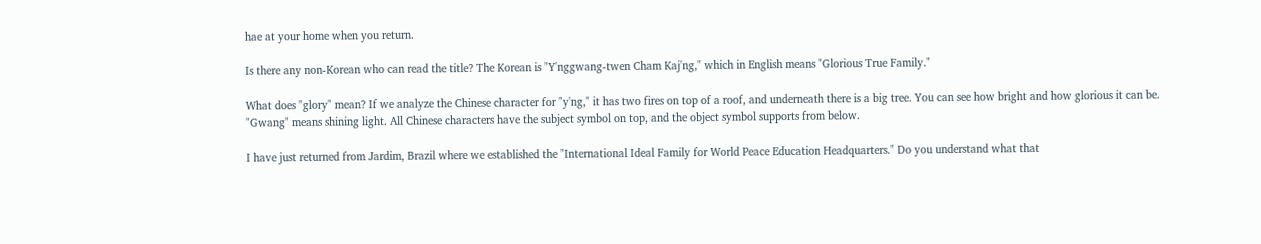hae at your home when you return.

Is there any non-Korean who can read the title? The Korean is "Y'nggwang-twen Cham Kaj'ng," which in English means "Glorious True Family."

What does "glory" mean? If we analyze the Chinese character for "y'ng," it has two fires on top of a roof, and underneath there is a big tree. You can see how bright and how glorious it can be. "Gwang" means shining light. All Chinese characters have the subject symbol on top, and the object symbol supports from below.

I have just returned from Jardim, Brazil where we established the "International Ideal Family for World Peace Education Headquarters." Do you understand what that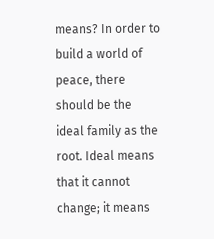means? In order to build a world of peace, there should be the ideal family as the root. Ideal means that it cannot change; it means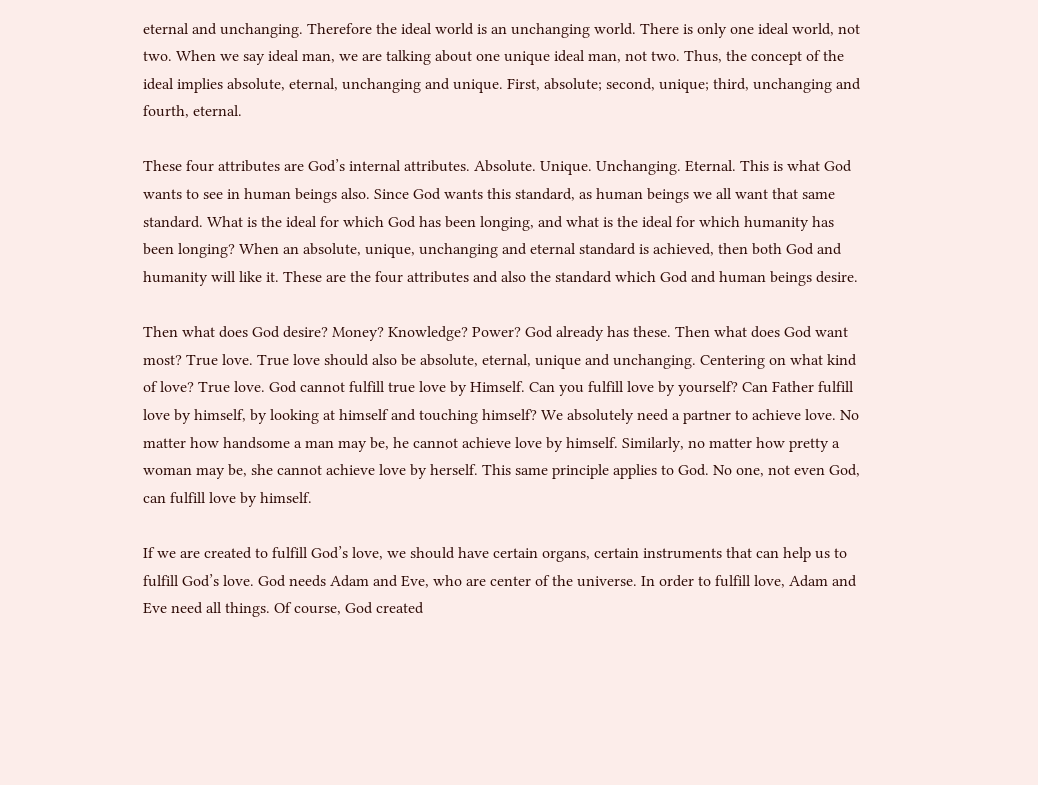eternal and unchanging. Therefore the ideal world is an unchanging world. There is only one ideal world, not two. When we say ideal man, we are talking about one unique ideal man, not two. Thus, the concept of the ideal implies absolute, eternal, unchanging and unique. First, absolute; second, unique; third, unchanging and fourth, eternal.

These four attributes are God’s internal attributes. Absolute. Unique. Unchanging. Eternal. This is what God wants to see in human beings also. Since God wants this standard, as human beings we all want that same standard. What is the ideal for which God has been longing, and what is the ideal for which humanity has been longing? When an absolute, unique, unchanging and eternal standard is achieved, then both God and humanity will like it. These are the four attributes and also the standard which God and human beings desire.

Then what does God desire? Money? Knowledge? Power? God already has these. Then what does God want most? True love. True love should also be absolute, eternal, unique and unchanging. Centering on what kind of love? True love. God cannot fulfill true love by Himself. Can you fulfill love by yourself? Can Father fulfill love by himself, by looking at himself and touching himself? We absolutely need a partner to achieve love. No matter how handsome a man may be, he cannot achieve love by himself. Similarly, no matter how pretty a woman may be, she cannot achieve love by herself. This same principle applies to God. No one, not even God, can fulfill love by himself.

If we are created to fulfill God’s love, we should have certain organs, certain instruments that can help us to fulfill God’s love. God needs Adam and Eve, who are center of the universe. In order to fulfill love, Adam and Eve need all things. Of course, God created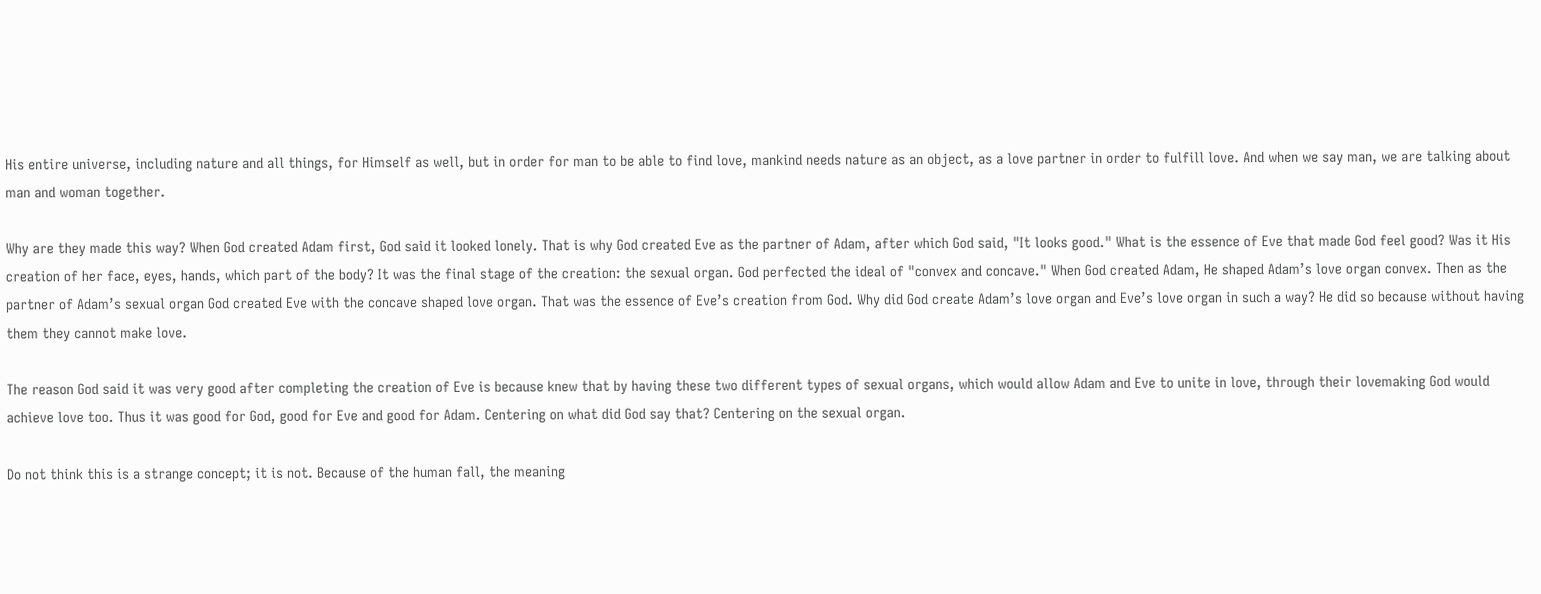His entire universe, including nature and all things, for Himself as well, but in order for man to be able to find love, mankind needs nature as an object, as a love partner in order to fulfill love. And when we say man, we are talking about man and woman together.

Why are they made this way? When God created Adam first, God said it looked lonely. That is why God created Eve as the partner of Adam, after which God said, "It looks good." What is the essence of Eve that made God feel good? Was it His creation of her face, eyes, hands, which part of the body? It was the final stage of the creation: the sexual organ. God perfected the ideal of "convex and concave." When God created Adam, He shaped Adam’s love organ convex. Then as the partner of Adam’s sexual organ God created Eve with the concave shaped love organ. That was the essence of Eve’s creation from God. Why did God create Adam’s love organ and Eve’s love organ in such a way? He did so because without having them they cannot make love.

The reason God said it was very good after completing the creation of Eve is because knew that by having these two different types of sexual organs, which would allow Adam and Eve to unite in love, through their lovemaking God would achieve love too. Thus it was good for God, good for Eve and good for Adam. Centering on what did God say that? Centering on the sexual organ.

Do not think this is a strange concept; it is not. Because of the human fall, the meaning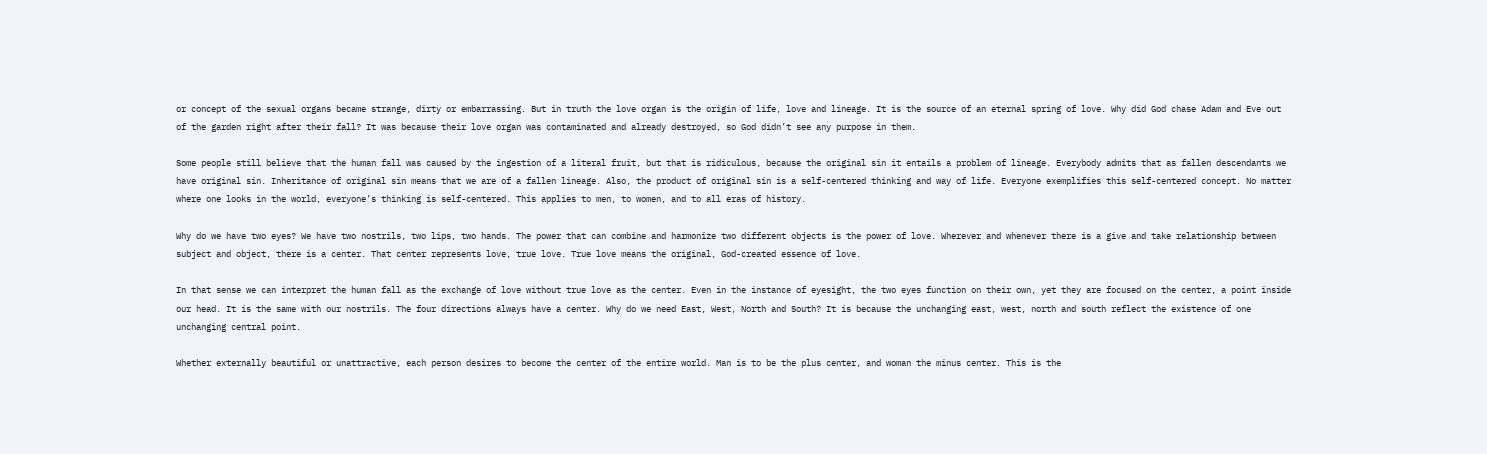or concept of the sexual organs became strange, dirty or embarrassing. But in truth the love organ is the origin of life, love and lineage. It is the source of an eternal spring of love. Why did God chase Adam and Eve out of the garden right after their fall? It was because their love organ was contaminated and already destroyed, so God didn’t see any purpose in them.

Some people still believe that the human fall was caused by the ingestion of a literal fruit, but that is ridiculous, because the original sin it entails a problem of lineage. Everybody admits that as fallen descendants we have original sin. Inheritance of original sin means that we are of a fallen lineage. Also, the product of original sin is a self-centered thinking and way of life. Everyone exemplifies this self-centered concept. No matter where one looks in the world, everyone’s thinking is self-centered. This applies to men, to women, and to all eras of history.

Why do we have two eyes? We have two nostrils, two lips, two hands. The power that can combine and harmonize two different objects is the power of love. Wherever and whenever there is a give and take relationship between subject and object, there is a center. That center represents love, true love. True love means the original, God-created essence of love.

In that sense we can interpret the human fall as the exchange of love without true love as the center. Even in the instance of eyesight, the two eyes function on their own, yet they are focused on the center, a point inside our head. It is the same with our nostrils. The four directions always have a center. Why do we need East, West, North and South? It is because the unchanging east, west, north and south reflect the existence of one unchanging central point.

Whether externally beautiful or unattractive, each person desires to become the center of the entire world. Man is to be the plus center, and woman the minus center. This is the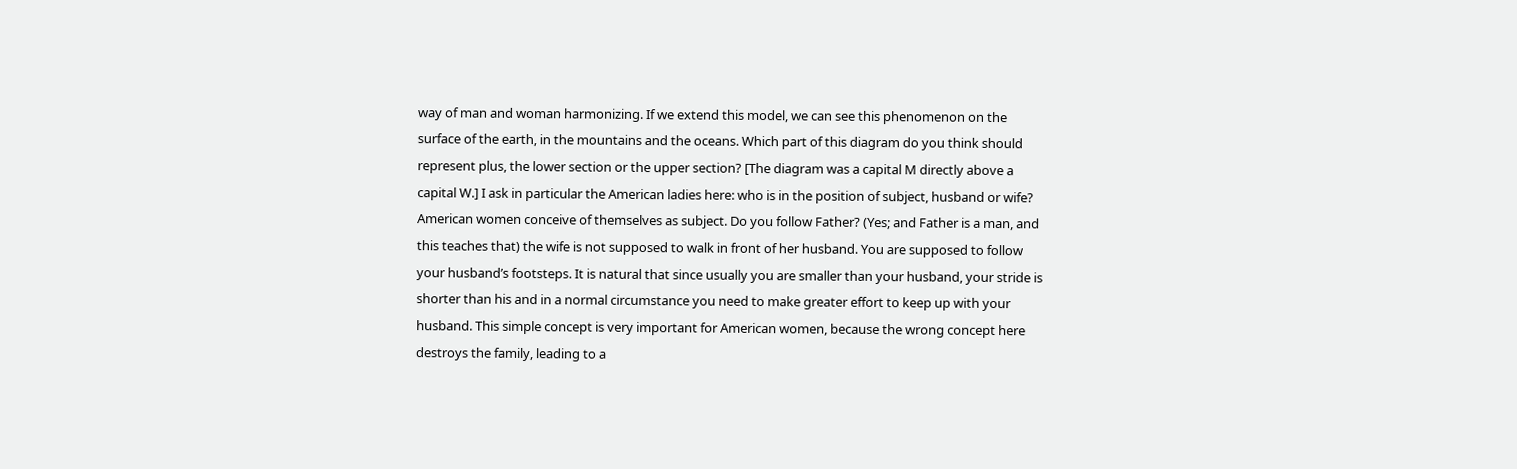way of man and woman harmonizing. If we extend this model, we can see this phenomenon on the surface of the earth, in the mountains and the oceans. Which part of this diagram do you think should represent plus, the lower section or the upper section? [The diagram was a capital M directly above a capital W.] I ask in particular the American ladies here: who is in the position of subject, husband or wife? American women conceive of themselves as subject. Do you follow Father? (Yes; and Father is a man, and this teaches that) the wife is not supposed to walk in front of her husband. You are supposed to follow your husband’s footsteps. It is natural that since usually you are smaller than your husband, your stride is shorter than his and in a normal circumstance you need to make greater effort to keep up with your husband. This simple concept is very important for American women, because the wrong concept here destroys the family, leading to a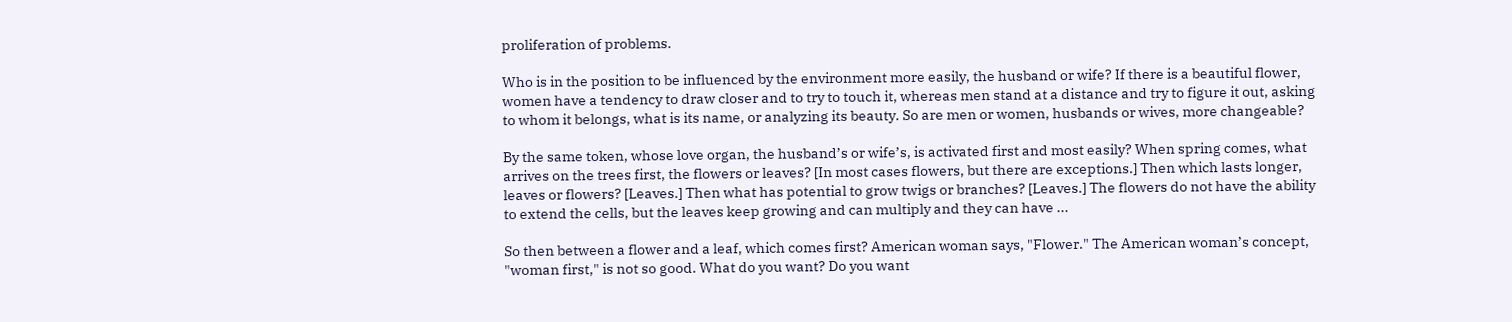proliferation of problems.

Who is in the position to be influenced by the environment more easily, the husband or wife? If there is a beautiful flower, women have a tendency to draw closer and to try to touch it, whereas men stand at a distance and try to figure it out, asking to whom it belongs, what is its name, or analyzing its beauty. So are men or women, husbands or wives, more changeable?

By the same token, whose love organ, the husband’s or wife’s, is activated first and most easily? When spring comes, what arrives on the trees first, the flowers or leaves? [In most cases flowers, but there are exceptions.] Then which lasts longer, leaves or flowers? [Leaves.] Then what has potential to grow twigs or branches? [Leaves.] The flowers do not have the ability to extend the cells, but the leaves keep growing and can multiply and they can have ...

So then between a flower and a leaf, which comes first? American woman says, "Flower." The American woman’s concept, "woman first," is not so good. What do you want? Do you want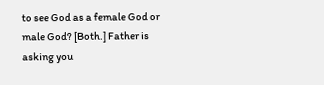to see God as a female God or male God? [Both.] Father is asking you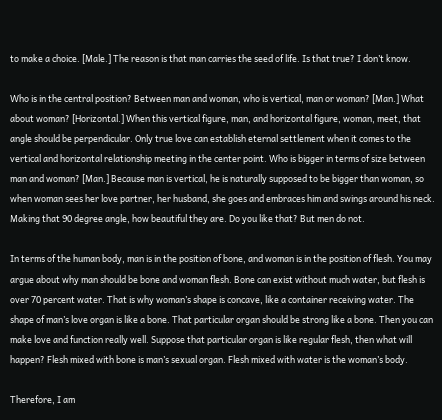to make a choice. [Male.] The reason is that man carries the seed of life. Is that true? I don’t know.

Who is in the central position? Between man and woman, who is vertical, man or woman? [Man.] What about woman? [Horizontal.] When this vertical figure, man, and horizontal figure, woman, meet, that angle should be perpendicular. Only true love can establish eternal settlement when it comes to the vertical and horizontal relationship meeting in the center point. Who is bigger in terms of size between man and woman? [Man.] Because man is vertical, he is naturally supposed to be bigger than woman, so when woman sees her love partner, her husband, she goes and embraces him and swings around his neck. Making that 90 degree angle, how beautiful they are. Do you like that? But men do not.

In terms of the human body, man is in the position of bone, and woman is in the position of flesh. You may argue about why man should be bone and woman flesh. Bone can exist without much water, but flesh is over 70 percent water. That is why woman’s shape is concave, like a container receiving water. The shape of man’s love organ is like a bone. That particular organ should be strong like a bone. Then you can make love and function really well. Suppose that particular organ is like regular flesh, then what will happen? Flesh mixed with bone is man’s sexual organ. Flesh mixed with water is the woman’s body.

Therefore, I am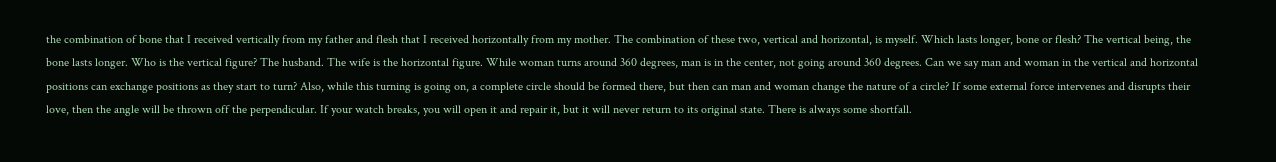the combination of bone that I received vertically from my father and flesh that I received horizontally from my mother. The combination of these two, vertical and horizontal, is myself. Which lasts longer, bone or flesh? The vertical being, the bone lasts longer. Who is the vertical figure? The husband. The wife is the horizontal figure. While woman turns around 360 degrees, man is in the center, not going around 360 degrees. Can we say man and woman in the vertical and horizontal positions can exchange positions as they start to turn? Also, while this turning is going on, a complete circle should be formed there, but then can man and woman change the nature of a circle? If some external force intervenes and disrupts their love, then the angle will be thrown off the perpendicular. If your watch breaks, you will open it and repair it, but it will never return to its original state. There is always some shortfall.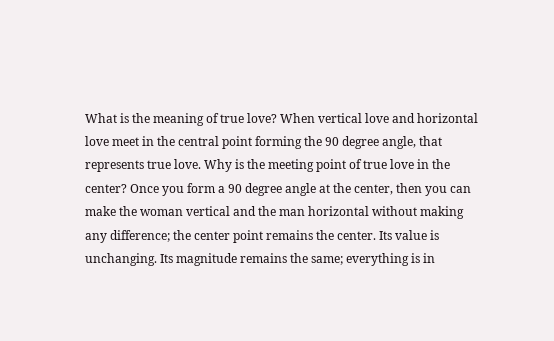What is the meaning of true love? When vertical love and horizontal love meet in the central point forming the 90 degree angle, that represents true love. Why is the meeting point of true love in the center? Once you form a 90 degree angle at the center, then you can make the woman vertical and the man horizontal without making any difference; the center point remains the center. Its value is unchanging. Its magnitude remains the same; everything is in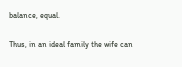balance, equal.

Thus, in an ideal family the wife can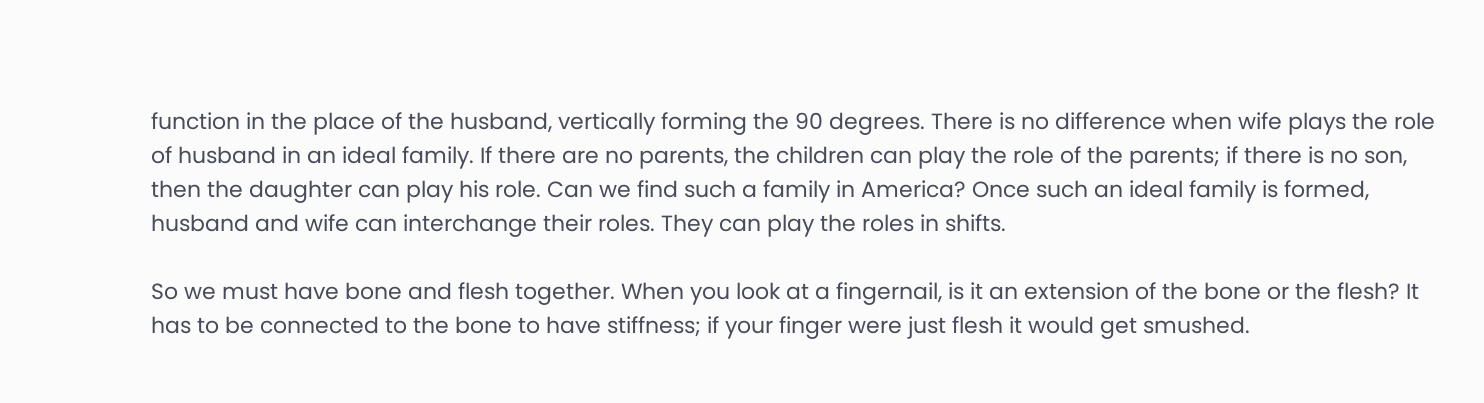function in the place of the husband, vertically forming the 90 degrees. There is no difference when wife plays the role of husband in an ideal family. If there are no parents, the children can play the role of the parents; if there is no son, then the daughter can play his role. Can we find such a family in America? Once such an ideal family is formed, husband and wife can interchange their roles. They can play the roles in shifts.

So we must have bone and flesh together. When you look at a fingernail, is it an extension of the bone or the flesh? It has to be connected to the bone to have stiffness; if your finger were just flesh it would get smushed.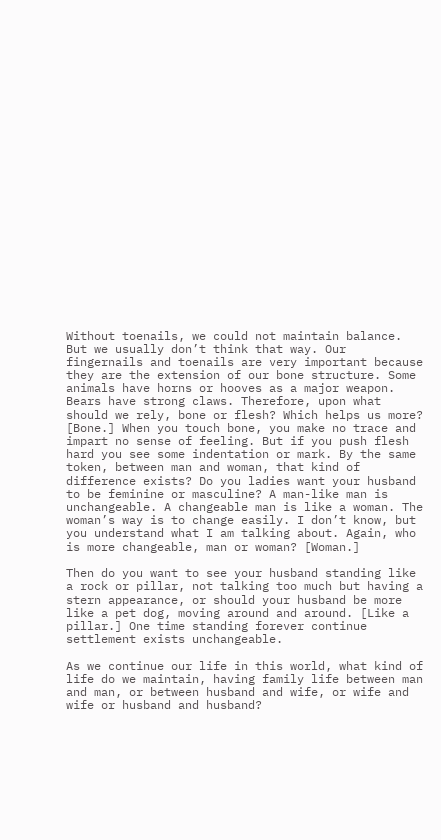Without toenails, we could not maintain balance. But we usually don’t think that way. Our fingernails and toenails are very important because they are the extension of our bone structure. Some animals have horns or hooves as a major weapon. Bears have strong claws. Therefore, upon what should we rely, bone or flesh? Which helps us more? [Bone.] When you touch bone, you make no trace and impart no sense of feeling. But if you push flesh hard you see some indentation or mark. By the same token, between man and woman, that kind of difference exists? Do you ladies want your husband to be feminine or masculine? A man-like man is unchangeable. A changeable man is like a woman. The woman’s way is to change easily. I don’t know, but you understand what I am talking about. Again, who is more changeable, man or woman? [Woman.]

Then do you want to see your husband standing like a rock or pillar, not talking too much but having a stern appearance, or should your husband be more like a pet dog, moving around and around. [Like a pillar.] One time standing forever continue settlement exists unchangeable.

As we continue our life in this world, what kind of life do we maintain, having family life between man and man, or between husband and wife, or wife and wife or husband and husband?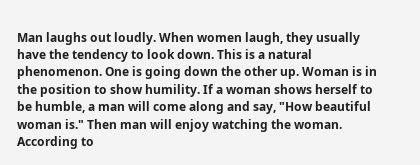Man laughs out loudly. When women laugh, they usually have the tendency to look down. This is a natural phenomenon. One is going down the other up. Woman is in the position to show humility. If a woman shows herself to be humble, a man will come along and say, "How beautiful woman is." Then man will enjoy watching the woman. According to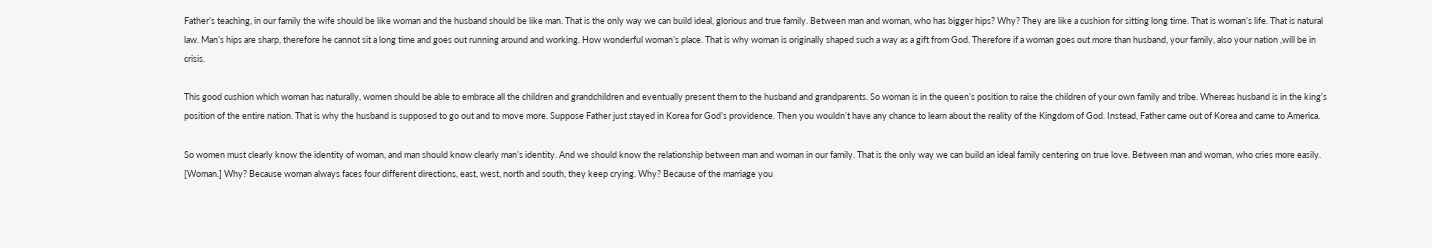Father’s teaching, in our family the wife should be like woman and the husband should be like man. That is the only way we can build ideal, glorious and true family. Between man and woman, who has bigger hips? Why? They are like a cushion for sitting long time. That is woman’s life. That is natural law. Man’s hips are sharp, therefore he cannot sit a long time and goes out running around and working. How wonderful woman’s place. That is why woman is originally shaped such a way as a gift from God. Therefore if a woman goes out more than husband, your family, also your nation ,will be in crisis.

This good cushion which woman has naturally, women should be able to embrace all the children and grandchildren and eventually present them to the husband and grandparents. So woman is in the queen’s position to raise the children of your own family and tribe. Whereas husband is in the king’s position of the entire nation. That is why the husband is supposed to go out and to move more. Suppose Father just stayed in Korea for God’s providence. Then you wouldn’t have any chance to learn about the reality of the Kingdom of God. Instead, Father came out of Korea and came to America.

So women must clearly know the identity of woman, and man should know clearly man’s identity. And we should know the relationship between man and woman in our family. That is the only way we can build an ideal family centering on true love. Between man and woman, who cries more easily. [Woman.] Why? Because woman always faces four different directions, east, west, north and south, they keep crying. Why? Because of the marriage you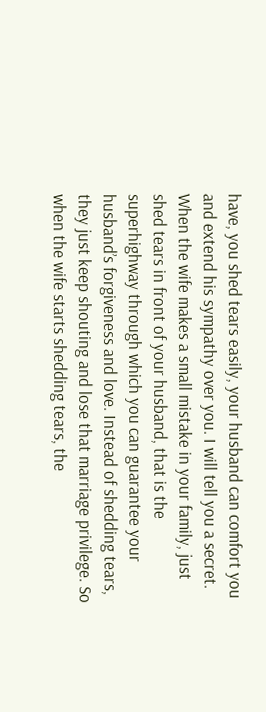have, you shed tears easily, your husband can comfort you and extend his sympathy over you. I will tell you a secret. When the wife makes a small mistake in your family, just shed tears in front of your husband, that is the superhighway through which you can guarantee your husband’s forgiveness and love. Instead of shedding tears, they just keep shouting and lose that marriage privilege. So when the wife starts shedding tears, the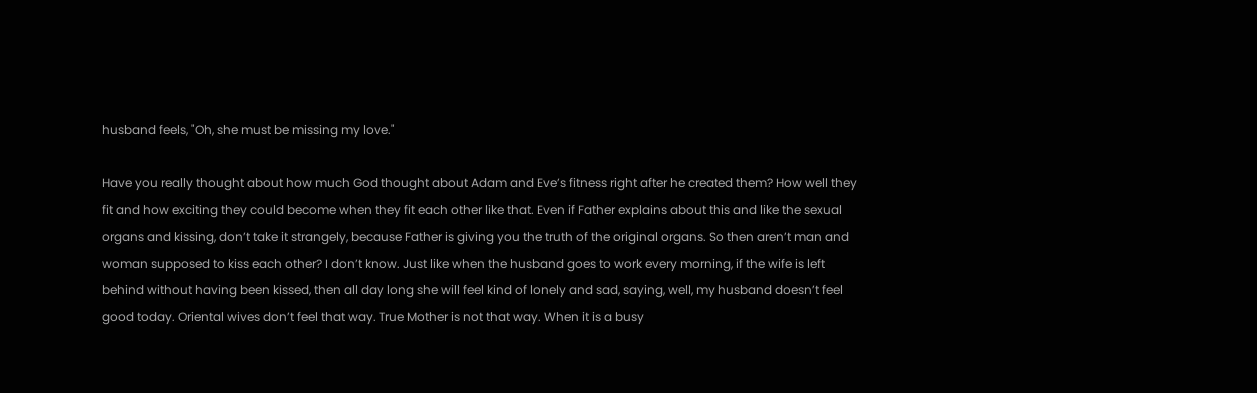husband feels, "Oh, she must be missing my love."

Have you really thought about how much God thought about Adam and Eve’s fitness right after he created them? How well they fit and how exciting they could become when they fit each other like that. Even if Father explains about this and like the sexual organs and kissing, don’t take it strangely, because Father is giving you the truth of the original organs. So then aren’t man and woman supposed to kiss each other? I don’t know. Just like when the husband goes to work every morning, if the wife is left behind without having been kissed, then all day long she will feel kind of lonely and sad, saying, well, my husband doesn’t feel good today. Oriental wives don’t feel that way. True Mother is not that way. When it is a busy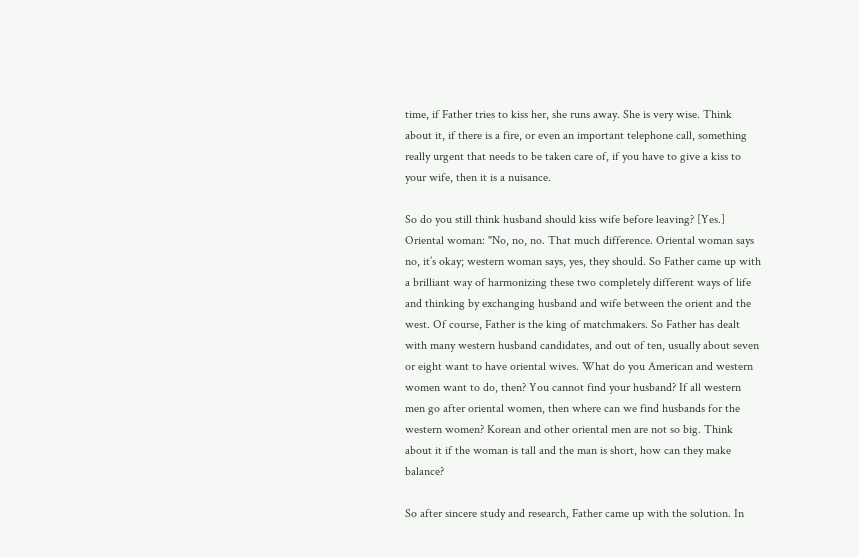time, if Father tries to kiss her, she runs away. She is very wise. Think about it, if there is a fire, or even an important telephone call, something really urgent that needs to be taken care of, if you have to give a kiss to your wife, then it is a nuisance.

So do you still think husband should kiss wife before leaving? [Yes.] Oriental woman: "No, no, no. That much difference. Oriental woman says no, it’s okay; western woman says, yes, they should. So Father came up with a brilliant way of harmonizing these two completely different ways of life and thinking by exchanging husband and wife between the orient and the west. Of course, Father is the king of matchmakers. So Father has dealt with many western husband candidates, and out of ten, usually about seven or eight want to have oriental wives. What do you American and western women want to do, then? You cannot find your husband? If all western men go after oriental women, then where can we find husbands for the western women? Korean and other oriental men are not so big. Think about it if the woman is tall and the man is short, how can they make balance?

So after sincere study and research, Father came up with the solution. In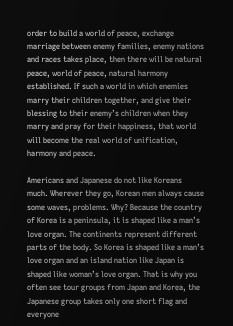order to build a world of peace, exchange marriage between enemy families, enemy nations and races takes place, then there will be natural peace, world of peace, natural harmony established. If such a world in which enemies marry their children together, and give their blessing to their enemy’s children when they marry and pray for their happiness, that world will become the real world of unification, harmony and peace.

Americans and Japanese do not like Koreans much. Wherever they go, Korean men always cause some waves, problems. Why? Because the country of Korea is a peninsula, it is shaped like a man’s love organ. The continents represent different parts of the body. So Korea is shaped like a man’s love organ and an island nation like Japan is shaped like woman’s love organ. That is why you often see tour groups from Japan and Korea, the Japanese group takes only one short flag and everyone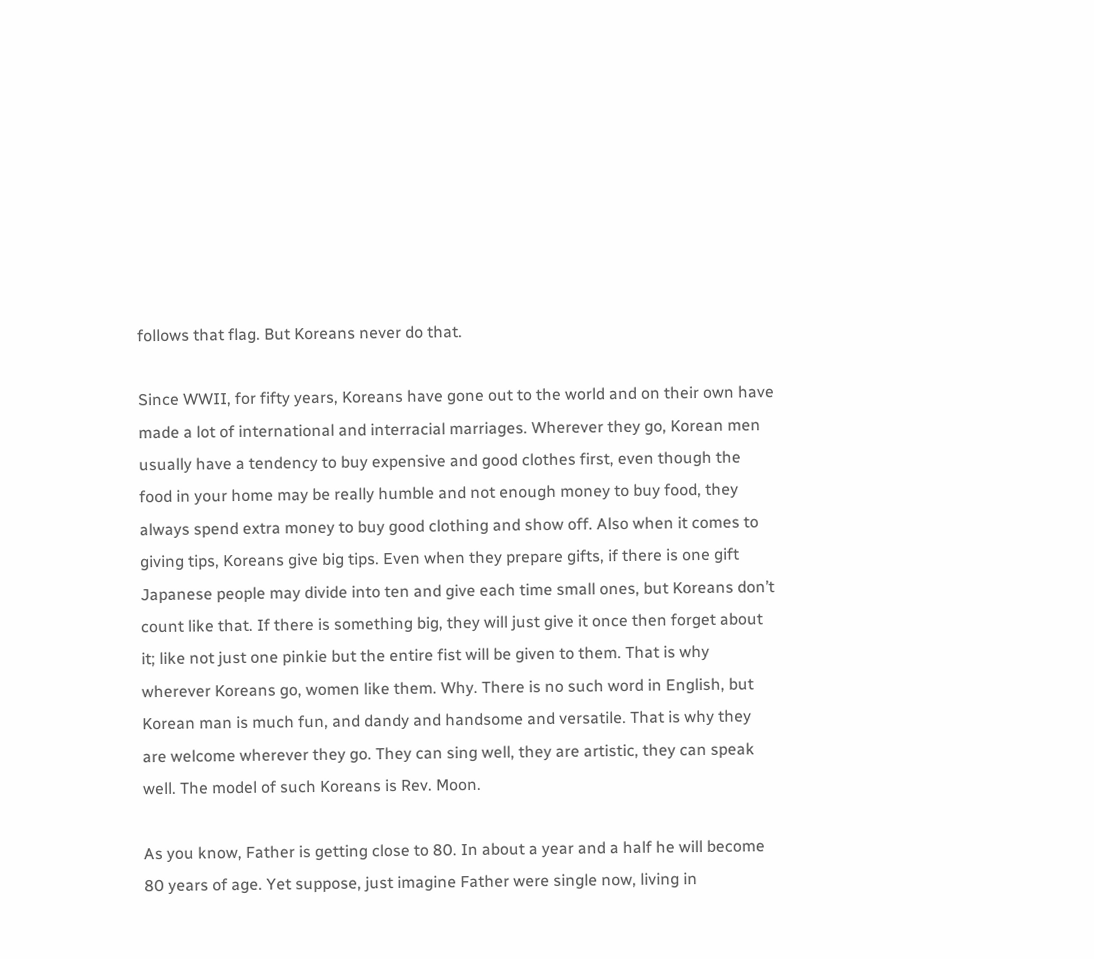follows that flag. But Koreans never do that.

Since WWII, for fifty years, Koreans have gone out to the world and on their own have made a lot of international and interracial marriages. Wherever they go, Korean men usually have a tendency to buy expensive and good clothes first, even though the food in your home may be really humble and not enough money to buy food, they always spend extra money to buy good clothing and show off. Also when it comes to giving tips, Koreans give big tips. Even when they prepare gifts, if there is one gift Japanese people may divide into ten and give each time small ones, but Koreans don’t count like that. If there is something big, they will just give it once then forget about it; like not just one pinkie but the entire fist will be given to them. That is why wherever Koreans go, women like them. Why. There is no such word in English, but Korean man is much fun, and dandy and handsome and versatile. That is why they are welcome wherever they go. They can sing well, they are artistic, they can speak well. The model of such Koreans is Rev. Moon.

As you know, Father is getting close to 80. In about a year and a half he will become 80 years of age. Yet suppose, just imagine Father were single now, living in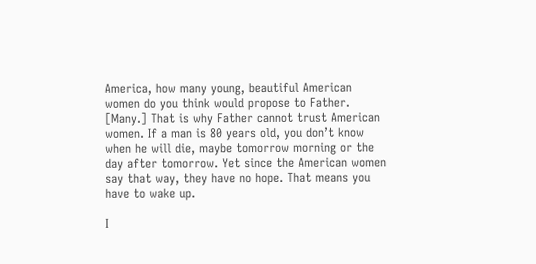America, how many young, beautiful American women do you think would propose to Father. [Many.] That is why Father cannot trust American women. If a man is 80 years old, you don’t know when he will die, maybe tomorrow morning or the day after tomorrow. Yet since the American women say that way, they have no hope. That means you have to wake up.

I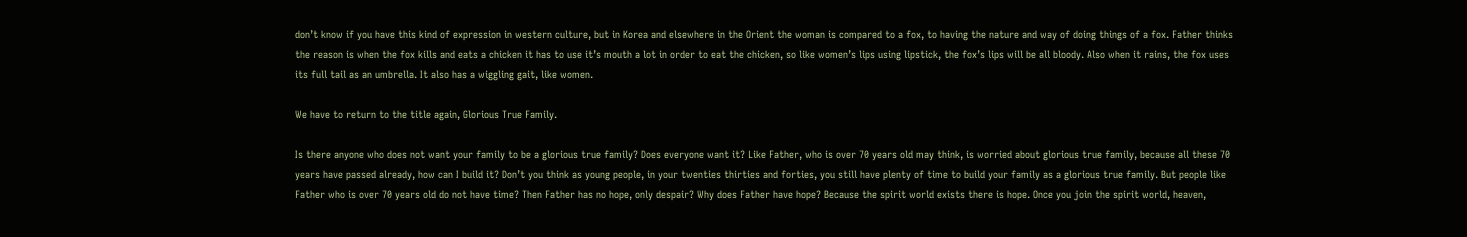don’t know if you have this kind of expression in western culture, but in Korea and elsewhere in the Orient the woman is compared to a fox, to having the nature and way of doing things of a fox. Father thinks the reason is when the fox kills and eats a chicken it has to use it’s mouth a lot in order to eat the chicken, so like women’s lips using lipstick, the fox’s lips will be all bloody. Also when it rains, the fox uses its full tail as an umbrella. It also has a wiggling gait, like women.

We have to return to the title again, Glorious True Family.

Is there anyone who does not want your family to be a glorious true family? Does everyone want it? Like Father, who is over 70 years old may think, is worried about glorious true family, because all these 70 years have passed already, how can I build it? Don’t you think as young people, in your twenties thirties and forties, you still have plenty of time to build your family as a glorious true family. But people like Father who is over 70 years old do not have time? Then Father has no hope, only despair? Why does Father have hope? Because the spirit world exists there is hope. Once you join the spirit world, heaven,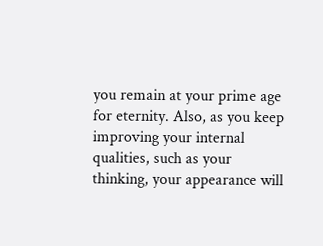you remain at your prime age for eternity. Also, as you keep improving your internal qualities, such as your thinking, your appearance will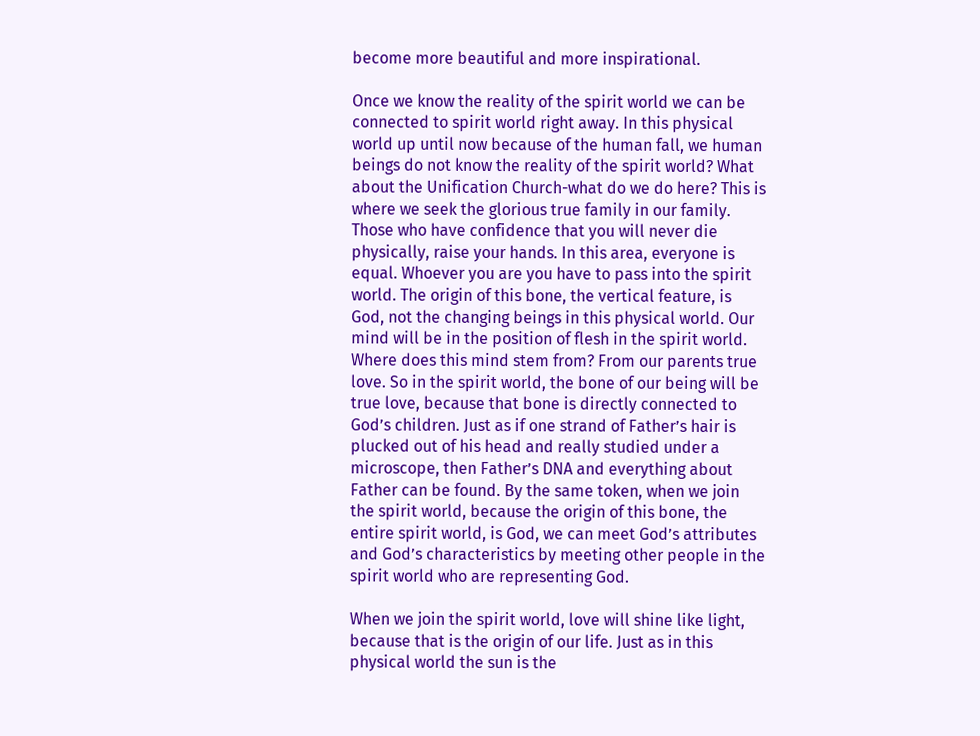become more beautiful and more inspirational.

Once we know the reality of the spirit world we can be connected to spirit world right away. In this physical world up until now because of the human fall, we human beings do not know the reality of the spirit world? What about the Unification Church-what do we do here? This is where we seek the glorious true family in our family. Those who have confidence that you will never die physically, raise your hands. In this area, everyone is equal. Whoever you are you have to pass into the spirit world. The origin of this bone, the vertical feature, is God, not the changing beings in this physical world. Our mind will be in the position of flesh in the spirit world. Where does this mind stem from? From our parents true love. So in the spirit world, the bone of our being will be true love, because that bone is directly connected to God’s children. Just as if one strand of Father’s hair is plucked out of his head and really studied under a microscope, then Father’s DNA and everything about Father can be found. By the same token, when we join the spirit world, because the origin of this bone, the entire spirit world, is God, we can meet God’s attributes and God’s characteristics by meeting other people in the spirit world who are representing God.

When we join the spirit world, love will shine like light, because that is the origin of our life. Just as in this physical world the sun is the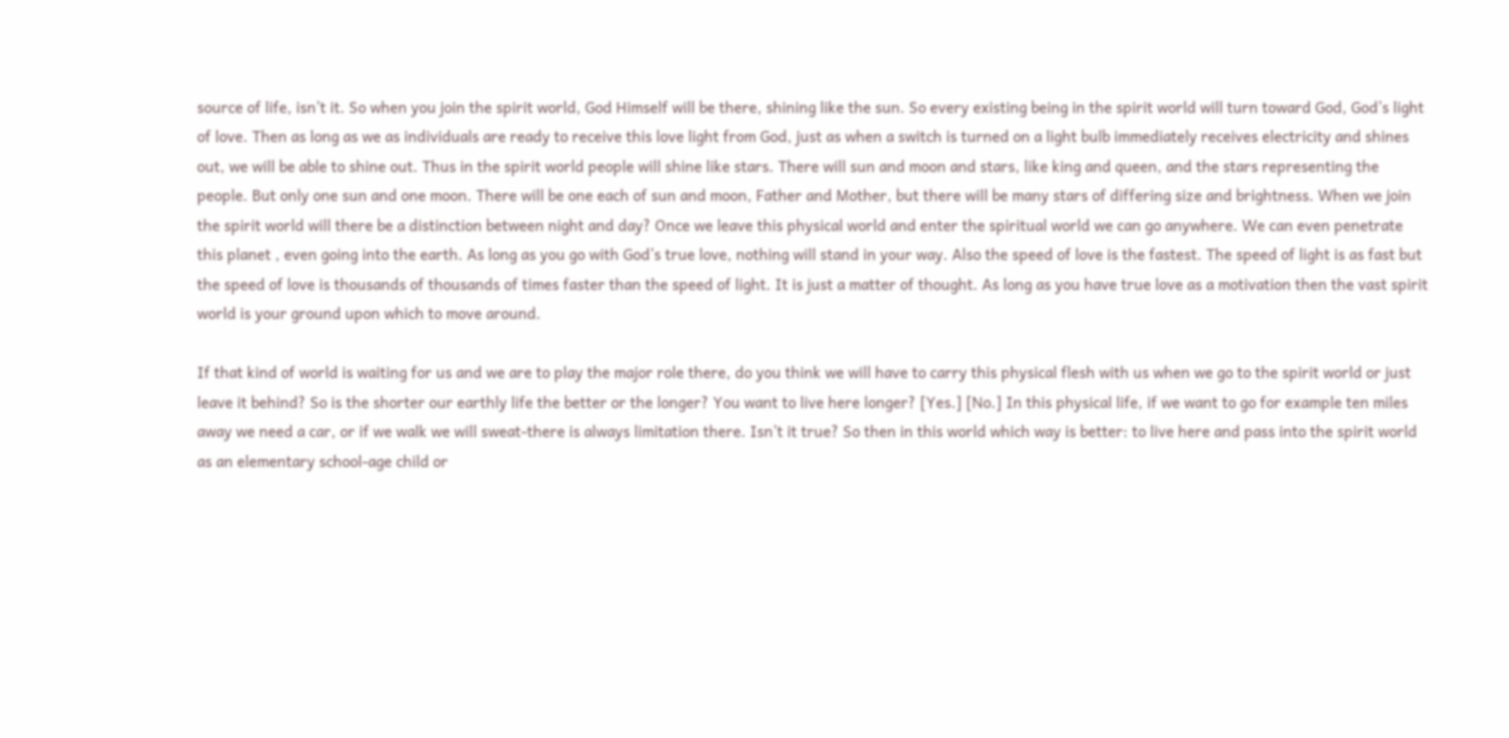source of life, isn’t it. So when you join the spirit world, God Himself will be there, shining like the sun. So every existing being in the spirit world will turn toward God, God’s light of love. Then as long as we as individuals are ready to receive this love light from God, just as when a switch is turned on a light bulb immediately receives electricity and shines out, we will be able to shine out. Thus in the spirit world people will shine like stars. There will sun and moon and stars, like king and queen, and the stars representing the people. But only one sun and one moon. There will be one each of sun and moon, Father and Mother, but there will be many stars of differing size and brightness. When we join the spirit world will there be a distinction between night and day? Once we leave this physical world and enter the spiritual world we can go anywhere. We can even penetrate this planet , even going into the earth. As long as you go with God’s true love, nothing will stand in your way. Also the speed of love is the fastest. The speed of light is as fast but the speed of love is thousands of thousands of times faster than the speed of light. It is just a matter of thought. As long as you have true love as a motivation then the vast spirit world is your ground upon which to move around.

If that kind of world is waiting for us and we are to play the major role there, do you think we will have to carry this physical flesh with us when we go to the spirit world or just leave it behind? So is the shorter our earthly life the better or the longer? You want to live here longer? [Yes.] [No.] In this physical life, if we want to go for example ten miles away we need a car, or if we walk we will sweat-there is always limitation there. Isn’t it true? So then in this world which way is better: to live here and pass into the spirit world as an elementary school-age child or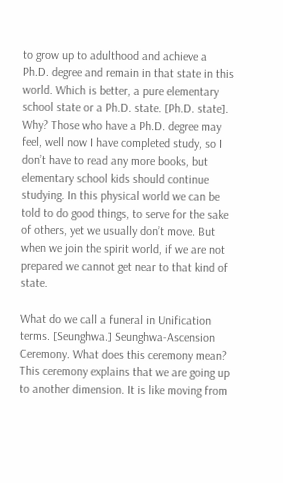to grow up to adulthood and achieve a Ph.D. degree and remain in that state in this world. Which is better, a pure elementary school state or a Ph.D. state. [Ph.D. state]. Why? Those who have a Ph.D. degree may feel, well now I have completed study, so I don’t have to read any more books, but elementary school kids should continue studying. In this physical world we can be told to do good things, to serve for the sake of others, yet we usually don’t move. But when we join the spirit world, if we are not prepared we cannot get near to that kind of state.

What do we call a funeral in Unification terms. [Seunghwa.] Seunghwa-Ascension Ceremony. What does this ceremony mean? This ceremony explains that we are going up to another dimension. It is like moving from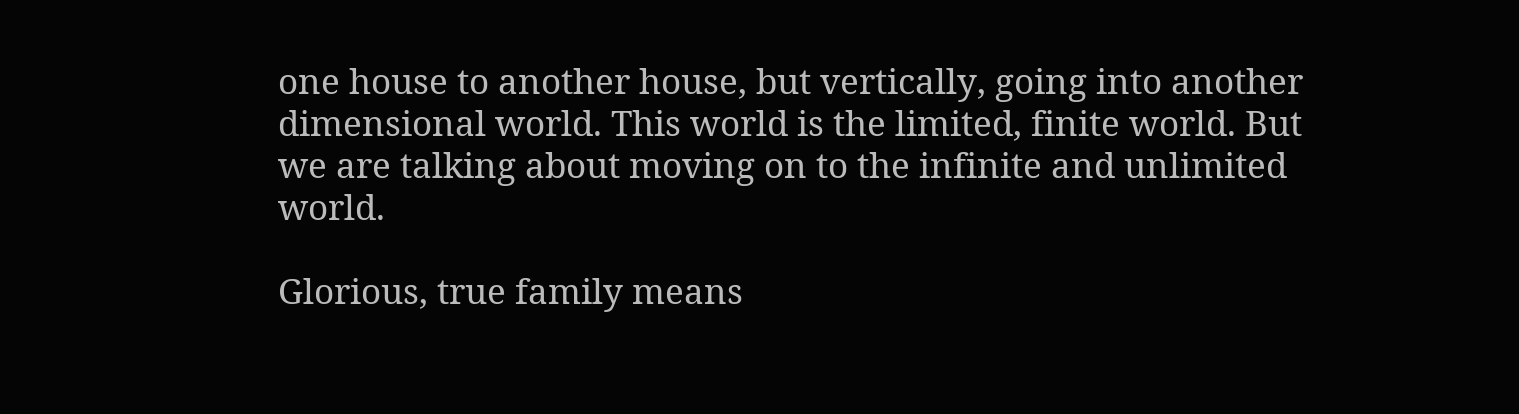one house to another house, but vertically, going into another dimensional world. This world is the limited, finite world. But we are talking about moving on to the infinite and unlimited world.

Glorious, true family means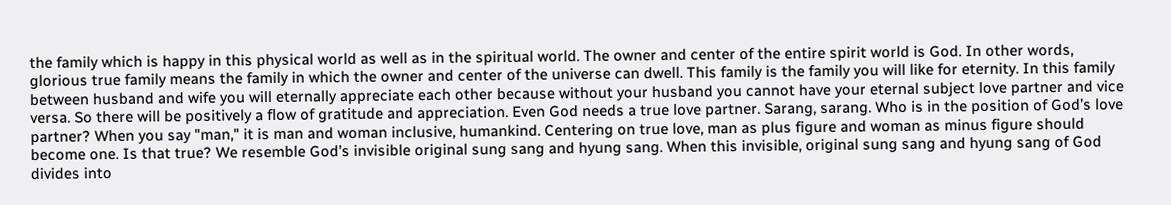the family which is happy in this physical world as well as in the spiritual world. The owner and center of the entire spirit world is God. In other words, glorious true family means the family in which the owner and center of the universe can dwell. This family is the family you will like for eternity. In this family between husband and wife you will eternally appreciate each other because without your husband you cannot have your eternal subject love partner and vice versa. So there will be positively a flow of gratitude and appreciation. Even God needs a true love partner. Sarang, sarang. Who is in the position of God’s love partner? When you say "man," it is man and woman inclusive, humankind. Centering on true love, man as plus figure and woman as minus figure should become one. Is that true? We resemble God’s invisible original sung sang and hyung sang. When this invisible, original sung sang and hyung sang of God divides into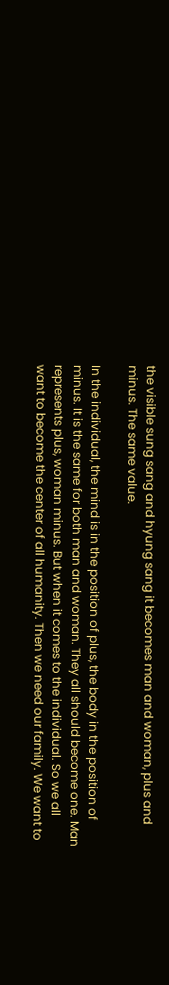the visible sung sang and hyung sang it becomes man and woman, plus and minus. The same value.

In the individual, the mind is in the position of plus, the body in the position of minus. It is the same for both man and woman. They all should become one. Man represents plus, woman minus. But when it comes to the individual. So we all want to become the center of all humanity. Then we need our family. We want to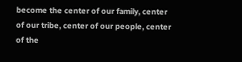become the center of our family, center of our tribe, center of our people, center of the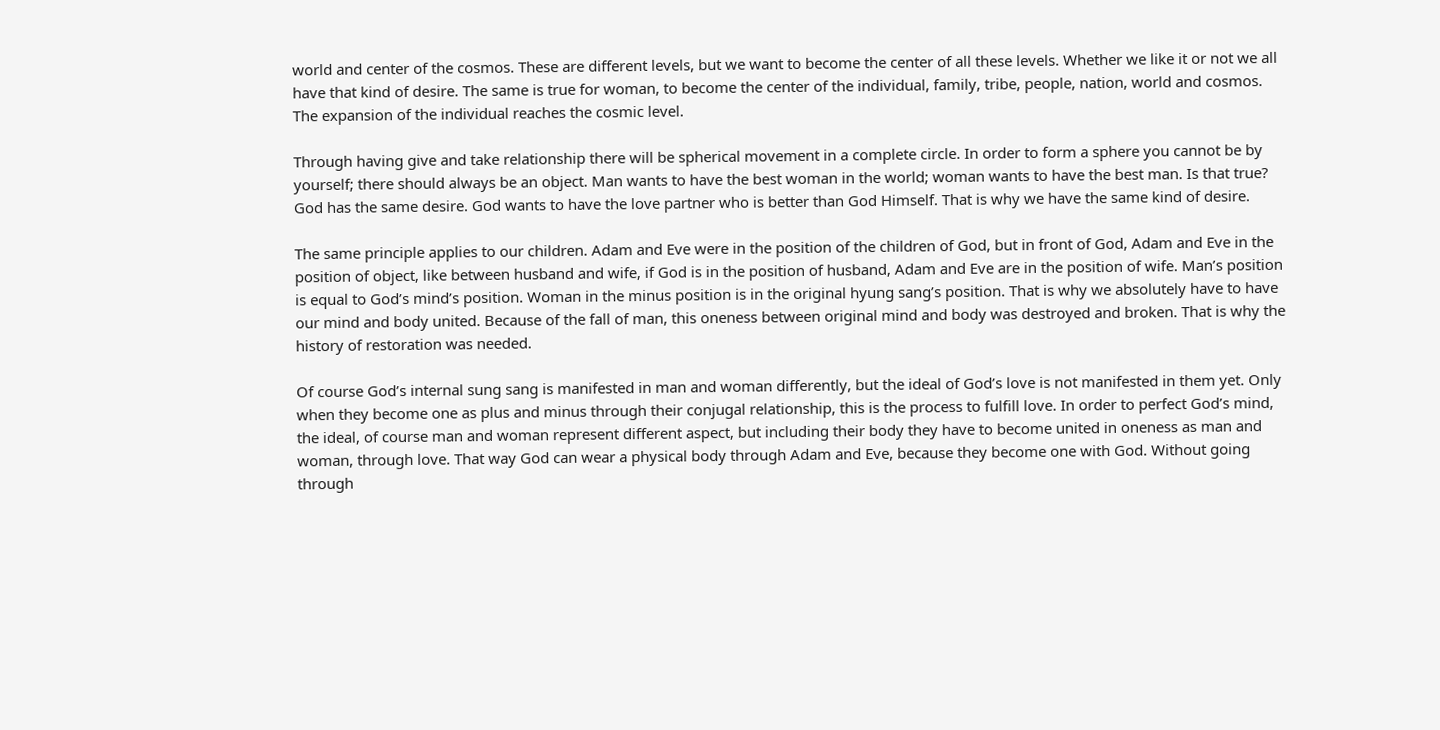world and center of the cosmos. These are different levels, but we want to become the center of all these levels. Whether we like it or not we all have that kind of desire. The same is true for woman, to become the center of the individual, family, tribe, people, nation, world and cosmos. The expansion of the individual reaches the cosmic level.

Through having give and take relationship there will be spherical movement in a complete circle. In order to form a sphere you cannot be by yourself; there should always be an object. Man wants to have the best woman in the world; woman wants to have the best man. Is that true? God has the same desire. God wants to have the love partner who is better than God Himself. That is why we have the same kind of desire.

The same principle applies to our children. Adam and Eve were in the position of the children of God, but in front of God, Adam and Eve in the position of object, like between husband and wife, if God is in the position of husband, Adam and Eve are in the position of wife. Man’s position is equal to God’s mind’s position. Woman in the minus position is in the original hyung sang’s position. That is why we absolutely have to have our mind and body united. Because of the fall of man, this oneness between original mind and body was destroyed and broken. That is why the history of restoration was needed.

Of course God’s internal sung sang is manifested in man and woman differently, but the ideal of God’s love is not manifested in them yet. Only when they become one as plus and minus through their conjugal relationship, this is the process to fulfill love. In order to perfect God’s mind, the ideal, of course man and woman represent different aspect, but including their body they have to become united in oneness as man and woman, through love. That way God can wear a physical body through Adam and Eve, because they become one with God. Without going through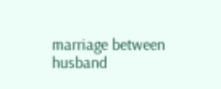marriage between husband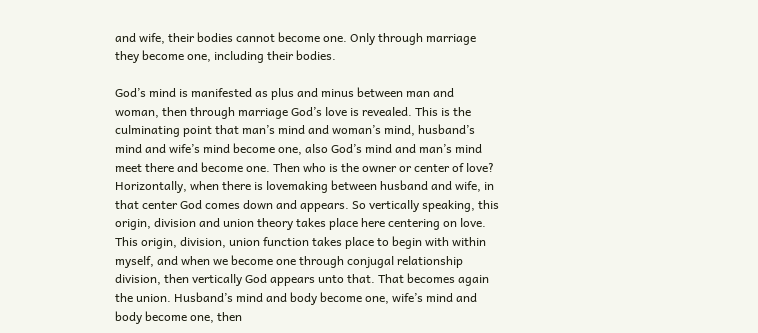and wife, their bodies cannot become one. Only through marriage they become one, including their bodies.

God’s mind is manifested as plus and minus between man and woman, then through marriage God’s love is revealed. This is the culminating point that man’s mind and woman’s mind, husband’s mind and wife’s mind become one, also God’s mind and man’s mind meet there and become one. Then who is the owner or center of love? Horizontally, when there is lovemaking between husband and wife, in that center God comes down and appears. So vertically speaking, this origin, division and union theory takes place here centering on love. This origin, division, union function takes place to begin with within myself, and when we become one through conjugal relationship division, then vertically God appears unto that. That becomes again the union. Husband’s mind and body become one, wife’s mind and body become one, then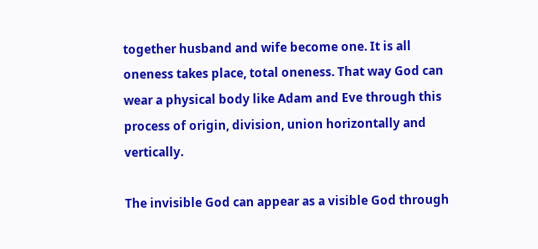together husband and wife become one. It is all oneness takes place, total oneness. That way God can wear a physical body like Adam and Eve through this process of origin, division, union horizontally and vertically.

The invisible God can appear as a visible God through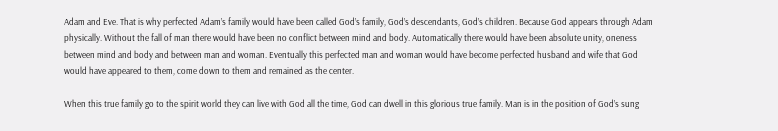Adam and Eve. That is why perfected Adam’s family would have been called God’s family, God’s descendants, God’s children. Because God appears through Adam physically. Without the fall of man there would have been no conflict between mind and body. Automatically there would have been absolute unity, oneness between mind and body and between man and woman. Eventually this perfected man and woman would have become perfected husband and wife that God would have appeared to them, come down to them and remained as the center.

When this true family go to the spirit world they can live with God all the time, God can dwell in this glorious true family. Man is in the position of God’s sung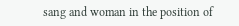sang and woman in the position of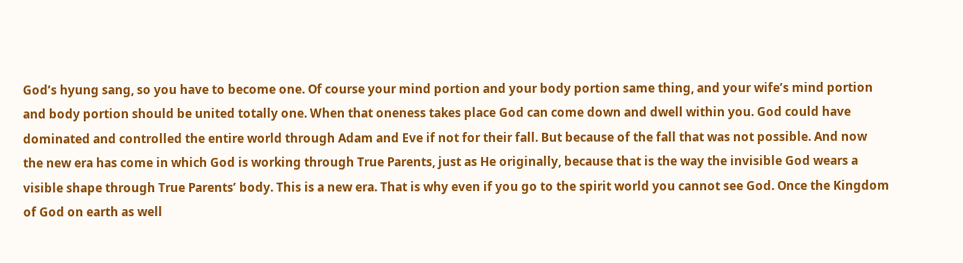God’s hyung sang, so you have to become one. Of course your mind portion and your body portion same thing, and your wife’s mind portion and body portion should be united totally one. When that oneness takes place God can come down and dwell within you. God could have dominated and controlled the entire world through Adam and Eve if not for their fall. But because of the fall that was not possible. And now the new era has come in which God is working through True Parents, just as He originally, because that is the way the invisible God wears a visible shape through True Parents’ body. This is a new era. That is why even if you go to the spirit world you cannot see God. Once the Kingdom of God on earth as well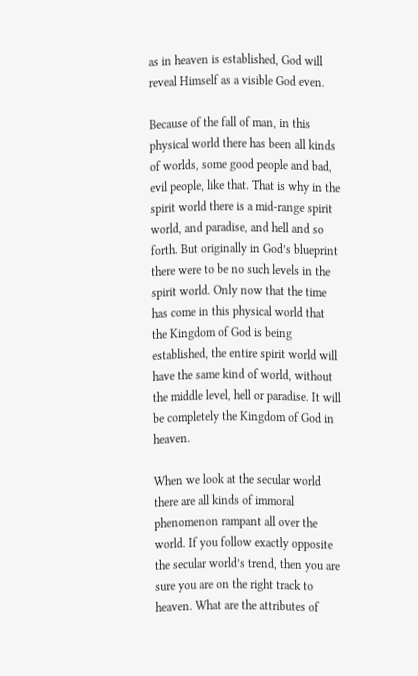as in heaven is established, God will reveal Himself as a visible God even.

Because of the fall of man, in this physical world there has been all kinds of worlds, some good people and bad, evil people, like that. That is why in the spirit world there is a mid-range spirit world, and paradise, and hell and so forth. But originally in God’s blueprint there were to be no such levels in the spirit world. Only now that the time has come in this physical world that the Kingdom of God is being established, the entire spirit world will have the same kind of world, without the middle level, hell or paradise. It will be completely the Kingdom of God in heaven.

When we look at the secular world there are all kinds of immoral phenomenon rampant all over the world. If you follow exactly opposite the secular world’s trend, then you are sure you are on the right track to heaven. What are the attributes of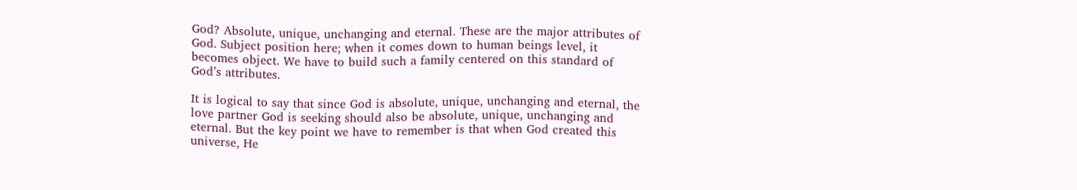God? Absolute, unique, unchanging and eternal. These are the major attributes of God. Subject position here; when it comes down to human beings level, it becomes object. We have to build such a family centered on this standard of God’s attributes.

It is logical to say that since God is absolute, unique, unchanging and eternal, the love partner God is seeking should also be absolute, unique, unchanging and eternal. But the key point we have to remember is that when God created this universe, He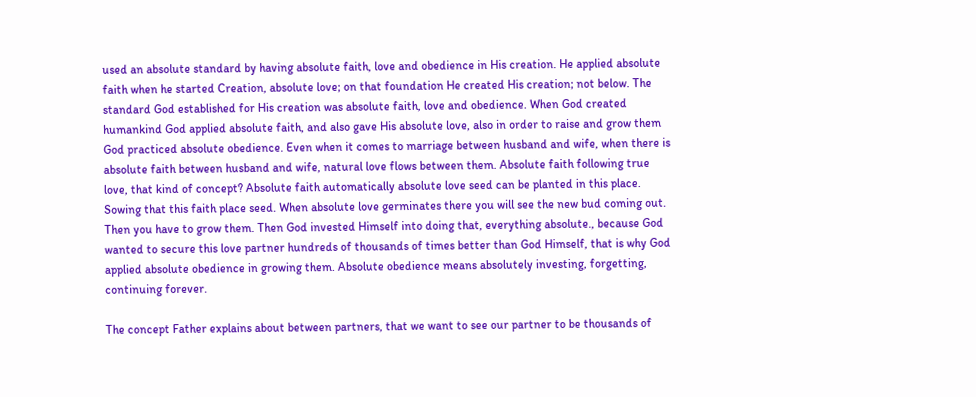used an absolute standard by having absolute faith, love and obedience in His creation. He applied absolute faith when he started Creation, absolute love; on that foundation He created His creation; not below. The standard God established for His creation was absolute faith, love and obedience. When God created humankind God applied absolute faith, and also gave His absolute love, also in order to raise and grow them God practiced absolute obedience. Even when it comes to marriage between husband and wife, when there is absolute faith between husband and wife, natural love flows between them. Absolute faith following true love, that kind of concept? Absolute faith automatically absolute love seed can be planted in this place. Sowing that this faith place seed. When absolute love germinates there you will see the new bud coming out. Then you have to grow them. Then God invested Himself into doing that, everything absolute., because God wanted to secure this love partner hundreds of thousands of times better than God Himself, that is why God applied absolute obedience in growing them. Absolute obedience means absolutely investing, forgetting, continuing forever.

The concept Father explains about between partners, that we want to see our partner to be thousands of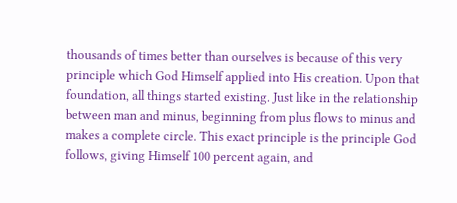thousands of times better than ourselves is because of this very principle which God Himself applied into His creation. Upon that foundation, all things started existing. Just like in the relationship between man and minus, beginning from plus flows to minus and makes a complete circle. This exact principle is the principle God follows, giving Himself 100 percent again, and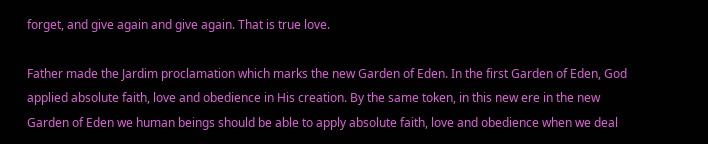forget, and give again and give again. That is true love.

Father made the Jardim proclamation which marks the new Garden of Eden. In the first Garden of Eden, God applied absolute faith, love and obedience in His creation. By the same token, in this new ere in the new Garden of Eden we human beings should be able to apply absolute faith, love and obedience when we deal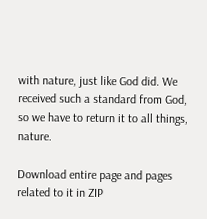with nature, just like God did. We received such a standard from God, so we have to return it to all things, nature.

Download entire page and pages related to it in ZIP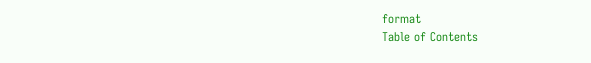format
Table of Contents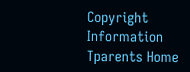Copyright Information
Tparents Home